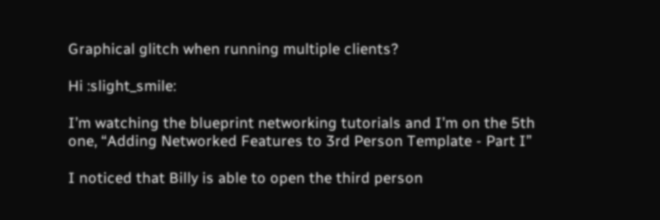Graphical glitch when running multiple clients?

Hi :slight_smile:

I’m watching the blueprint networking tutorials and I’m on the 5th one, “Adding Networked Features to 3rd Person Template - Part I”

I noticed that Billy is able to open the third person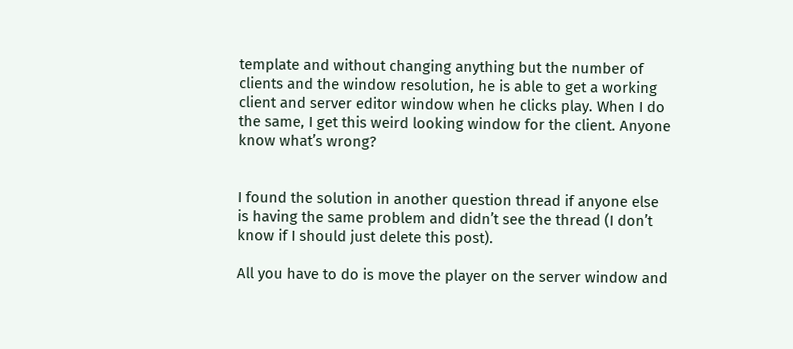template and without changing anything but the number of clients and the window resolution, he is able to get a working client and server editor window when he clicks play. When I do the same, I get this weird looking window for the client. Anyone know what’s wrong?


I found the solution in another question thread if anyone else is having the same problem and didn’t see the thread (I don’t know if I should just delete this post).

All you have to do is move the player on the server window and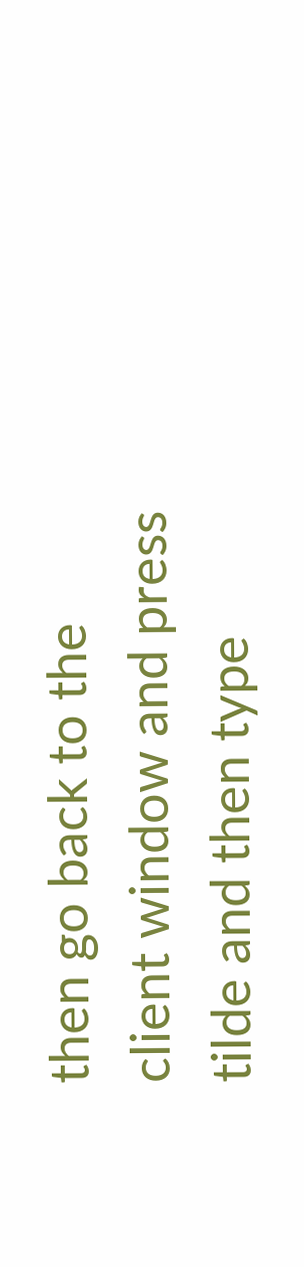then go back to the client window and press tilde and then type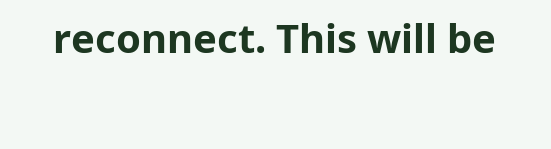reconnect. This will be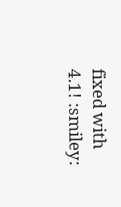fixed with 4.1! :smiley: